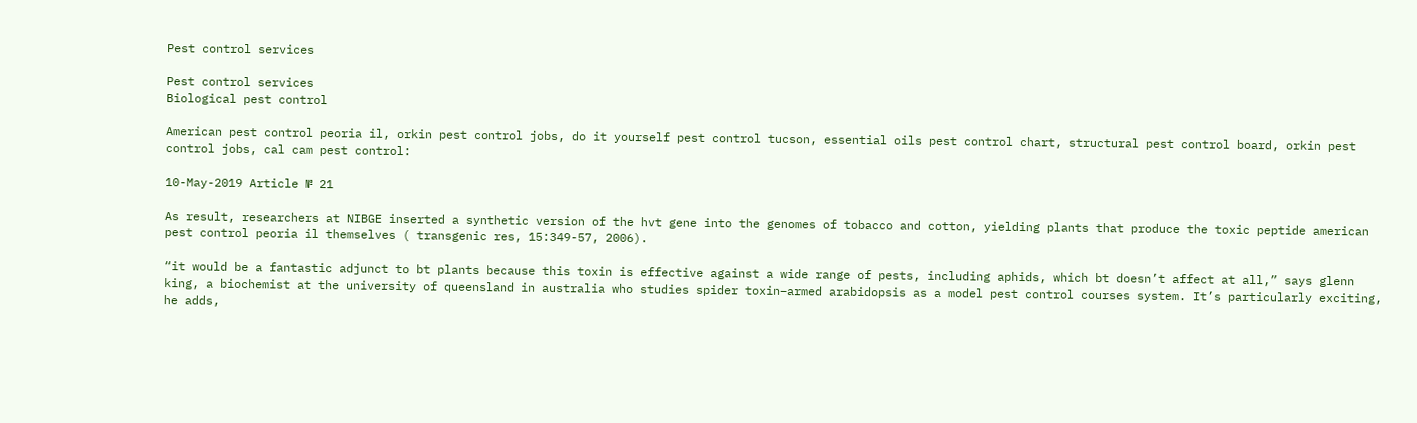Pest control services

Pest control services
Biological pest control

American pest control peoria il, orkin pest control jobs, do it yourself pest control tucson, essential oils pest control chart, structural pest control board, orkin pest control jobs, cal cam pest control:

10-May-2019 Article № 21

As result, researchers at NIBGE inserted a synthetic version of the hvt gene into the genomes of tobacco and cotton, yielding plants that produce the toxic peptide american pest control peoria il themselves ( transgenic res, 15:349-57, 2006).

“it would be a fantastic adjunct to bt plants because this toxin is effective against a wide range of pests, including aphids, which bt doesn’t affect at all,” says glenn king, a biochemist at the university of queensland in australia who studies spider toxin–armed arabidopsis as a model pest control courses system. It’s particularly exciting, he adds,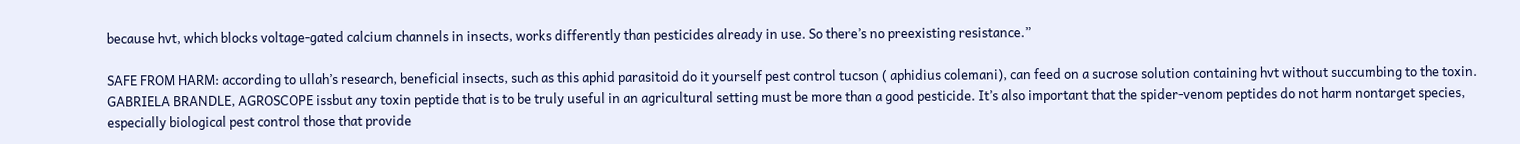because hvt, which blocks voltage-gated calcium channels in insects, works differently than pesticides already in use. So there’s no preexisting resistance.”

SAFE FROM HARM: according to ullah’s research, beneficial insects, such as this aphid parasitoid do it yourself pest control tucson ( aphidius colemani), can feed on a sucrose solution containing hvt without succumbing to the toxin.
GABRIELA BRANDLE, AGROSCOPE issbut any toxin peptide that is to be truly useful in an agricultural setting must be more than a good pesticide. It’s also important that the spider-venom peptides do not harm nontarget species, especially biological pest control those that provide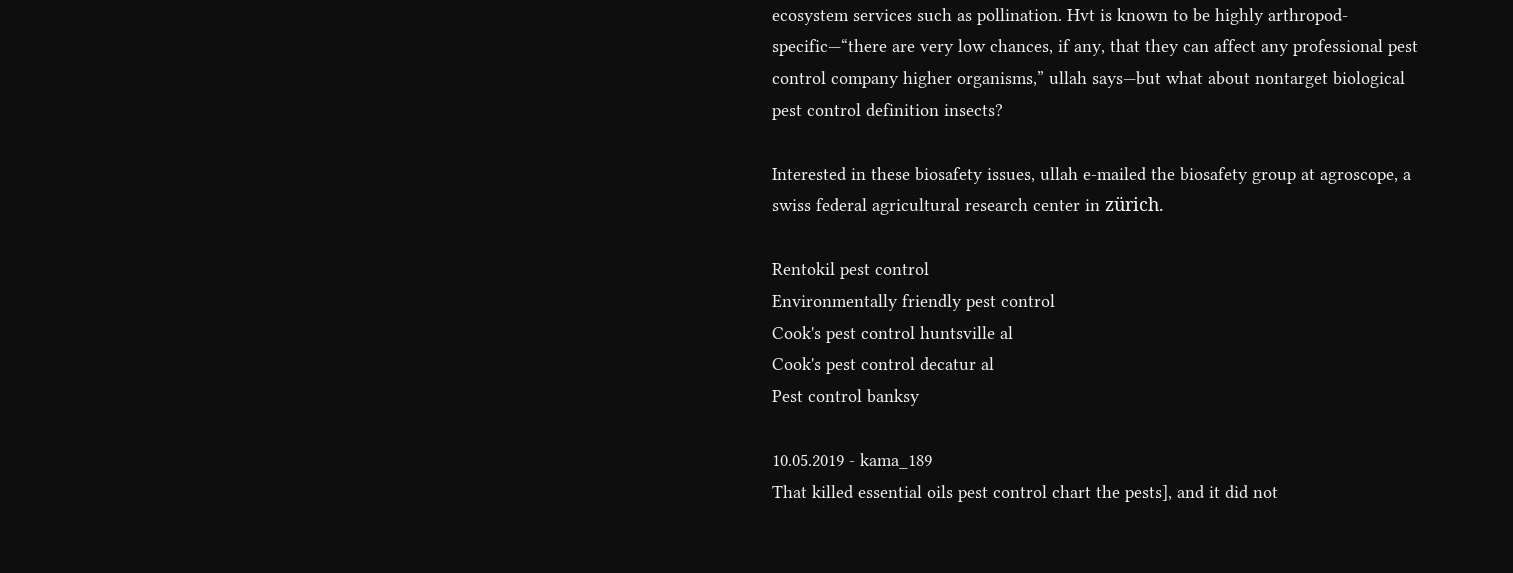ecosystem services such as pollination. Hvt is known to be highly arthropod-specific—“there are very low chances, if any, that they can affect any professional pest control company higher organisms,” ullah says—but what about nontarget biological pest control definition insects?

Interested in these biosafety issues, ullah e-mailed the biosafety group at agroscope, a swiss federal agricultural research center in zürich.

Rentokil pest control
Environmentally friendly pest control
Cook's pest control huntsville al
Cook's pest control decatur al
Pest control banksy

10.05.2019 - kama_189
That killed essential oils pest control chart the pests], and it did not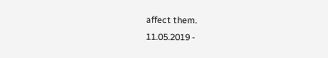affect them.
11.05.2019 -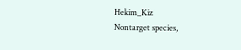Hekim_Kiz
Nontarget species,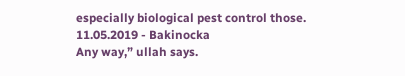especially biological pest control those.
11.05.2019 - Bakinocka
Any way,” ullah says.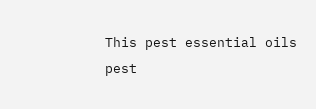This pest essential oils pest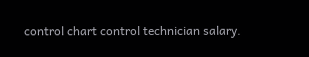control chart control technician salary.